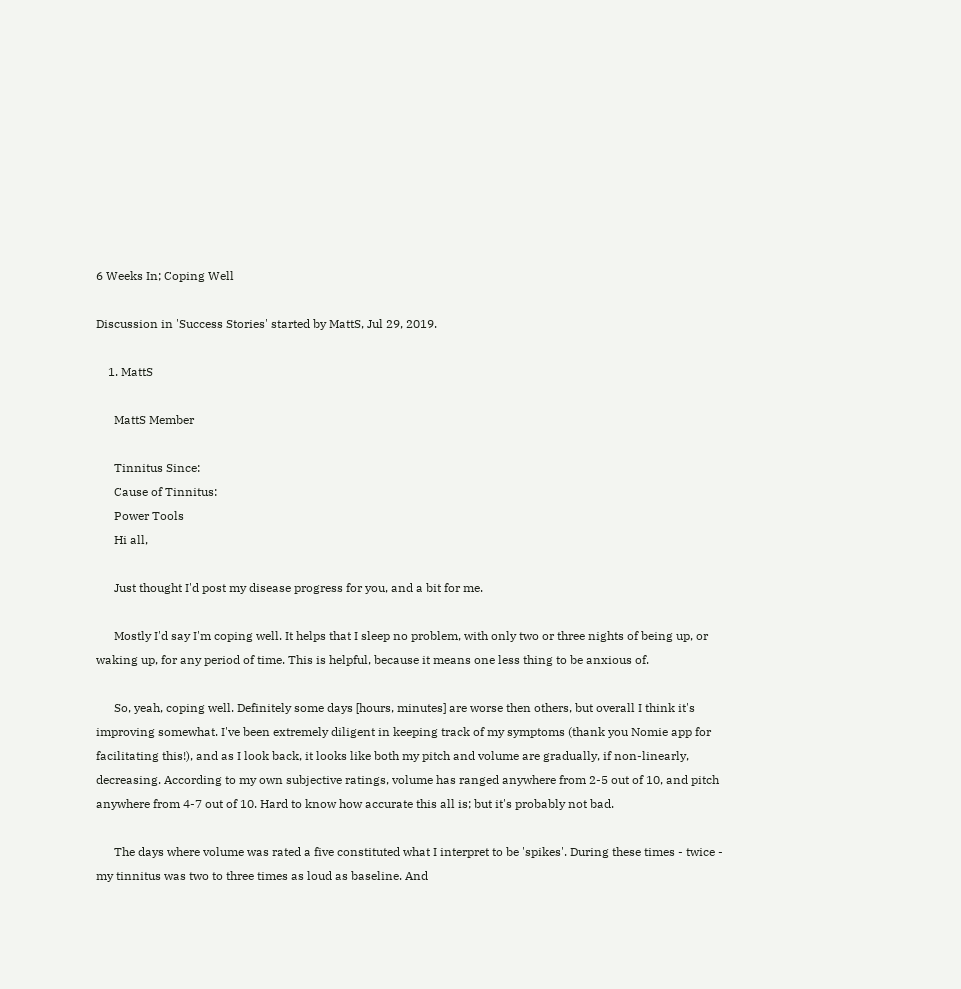6 Weeks In; Coping Well

Discussion in 'Success Stories' started by MattS, Jul 29, 2019.

    1. MattS

      MattS Member

      Tinnitus Since:
      Cause of Tinnitus:
      Power Tools
      Hi all,

      Just thought I'd post my disease progress for you, and a bit for me.

      Mostly I'd say I'm coping well. It helps that I sleep no problem, with only two or three nights of being up, or waking up, for any period of time. This is helpful, because it means one less thing to be anxious of.

      So, yeah, coping well. Definitely some days [hours, minutes] are worse then others, but overall I think it's improving somewhat. I've been extremely diligent in keeping track of my symptoms (thank you Nomie app for facilitating this!), and as I look back, it looks like both my pitch and volume are gradually, if non-linearly, decreasing. According to my own subjective ratings, volume has ranged anywhere from 2-5 out of 10, and pitch anywhere from 4-7 out of 10. Hard to know how accurate this all is; but it's probably not bad.

      The days where volume was rated a five constituted what I interpret to be 'spikes'. During these times - twice - my tinnitus was two to three times as loud as baseline. And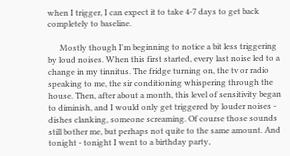when I trigger, I can expect it to take 4-7 days to get back completely to baseline.

      Mostly though I'm beginning to notice a bit less triggering by loud noises. When this first started, every last noise led to a change in my tinnitus. The fridge turning on, the tv or radio speaking to me, the sir conditioning whispering through the house. Then, after about a month, this level of sensitivity began to diminish, and I would only get triggered by louder noises - dishes clanking, someone screaming. Of course those sounds still bother me, but perhaps not quite to the same amount. And tonight - tonight I went to a birthday party,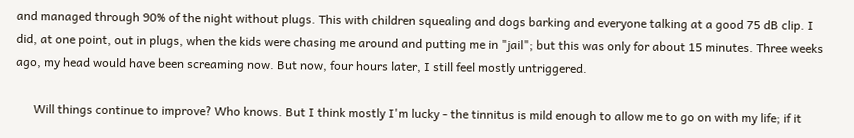and managed through 90% of the night without plugs. This with children squealing and dogs barking and everyone talking at a good 75 dB clip. I did, at one point, out in plugs, when the kids were chasing me around and putting me in "jail"; but this was only for about 15 minutes. Three weeks ago, my head would have been screaming now. But now, four hours later, I still feel mostly untriggered.

      Will things continue to improve? Who knows. But I think mostly I'm lucky - the tinnitus is mild enough to allow me to go on with my life; if it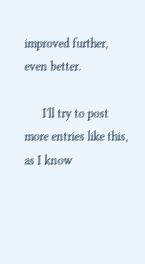improved further, even better.

      I'll try to post more entries like this, as I know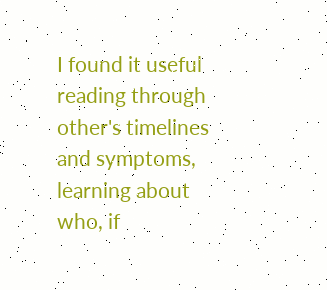I found it useful reading through other's timelines and symptoms, learning about who, if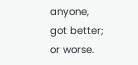anyone, got better; or worse.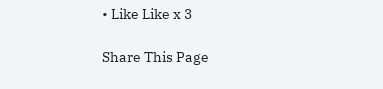• Like Like x 3

Share This Page